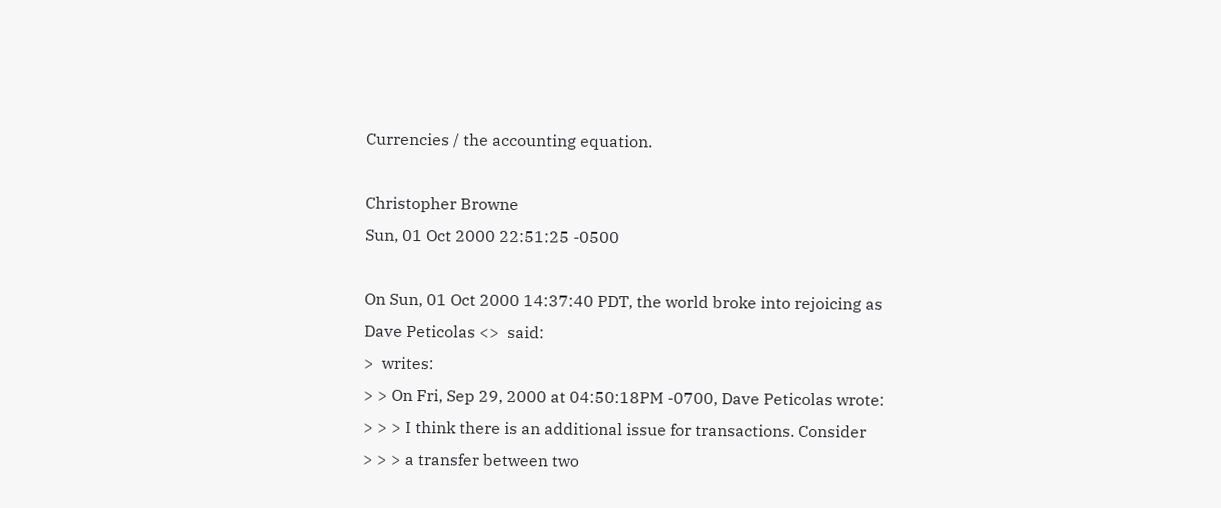Currencies / the accounting equation.

Christopher Browne
Sun, 01 Oct 2000 22:51:25 -0500

On Sun, 01 Oct 2000 14:37:40 PDT, the world broke into rejoicing as
Dave Peticolas <>  said:
>  writes:
> > On Fri, Sep 29, 2000 at 04:50:18PM -0700, Dave Peticolas wrote:
> > > I think there is an additional issue for transactions. Consider
> > > a transfer between two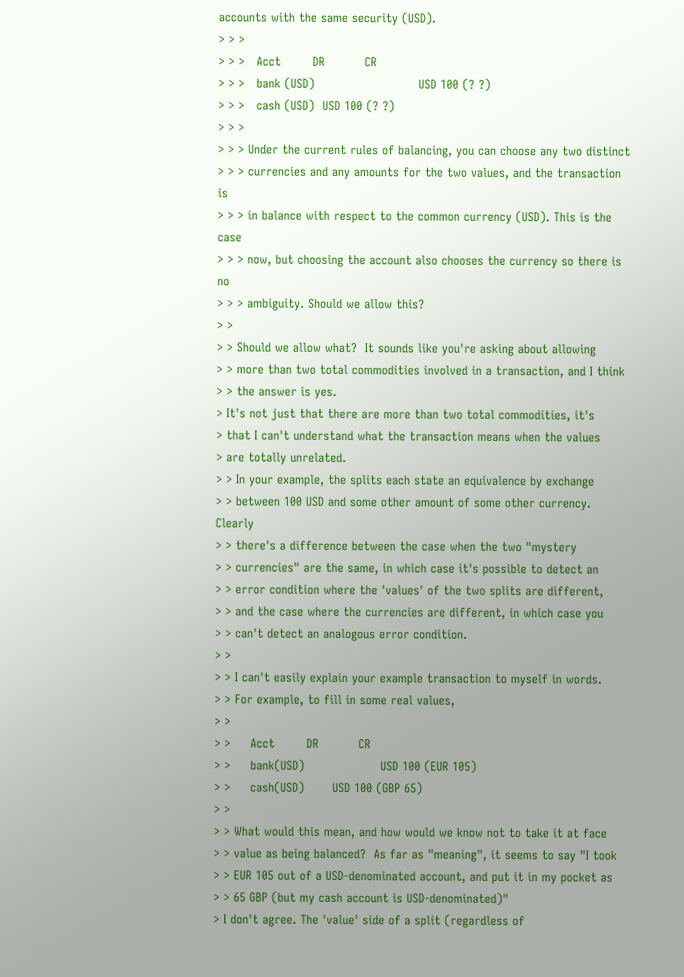accounts with the same security (USD).
> > >
> > >   Acct        DR          CR
> > >   bank (USD)                          USD 100 (? ?)
> > >   cash (USD)  USD 100 (? ?)
> > >
> > > Under the current rules of balancing, you can choose any two distinct
> > > currencies and any amounts for the two values, and the transaction is
> > > in balance with respect to the common currency (USD). This is the case
> > > now, but choosing the account also chooses the currency so there is no
> > > ambiguity. Should we allow this?
> >
> > Should we allow what?  It sounds like you're asking about allowing
> > more than two total commodities involved in a transaction, and I think
> > the answer is yes.
> It's not just that there are more than two total commodities, it's
> that I can't understand what the transaction means when the values
> are totally unrelated.
> > In your example, the splits each state an equivalence by exchange
> > between 100 USD and some other amount of some other currency.  Clearly
> > there's a difference between the case when the two "mystery
> > currencies" are the same, in which case it's possible to detect an
> > error condition where the 'values' of the two splits are different,
> > and the case where the currencies are different, in which case you
> > can't detect an analogous error condition.
> >
> > I can't easily explain your example transaction to myself in words.
> > For example, to fill in some real values,
> >
> >     Acct        DR          CR
> >     bank(USD)                   USD 100 (EUR 105)
> >     cash(USD)       USD 100 (GBP 65)
> >
> > What would this mean, and how would we know not to take it at face
> > value as being balanced?  As far as "meaning", it seems to say "I took
> > EUR 105 out of a USD-denominated account, and put it in my pocket as
> > 65 GBP (but my cash account is USD-denominated)"
> I don't agree. The 'value' side of a split (regardless of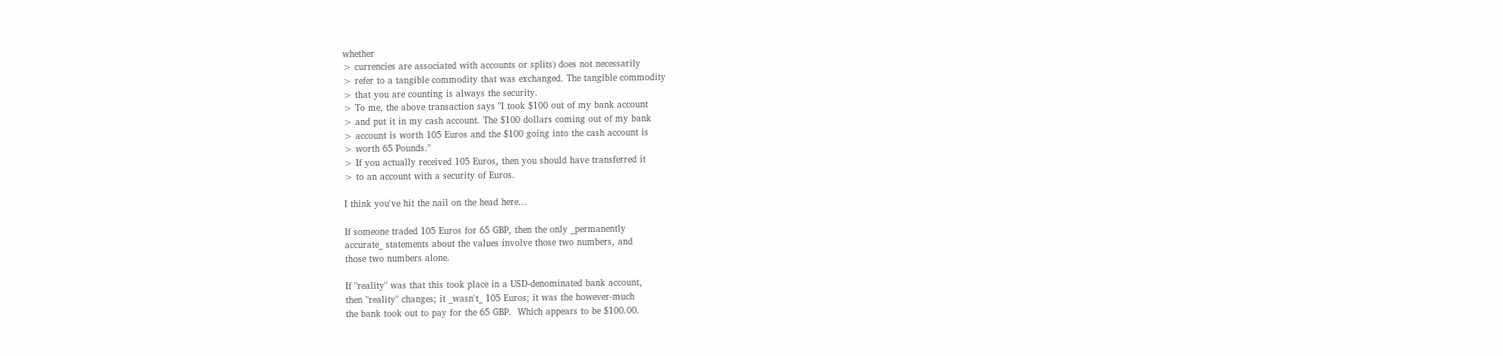whether
> currencies are associated with accounts or splits) does not necessarily
> refer to a tangible commodity that was exchanged. The tangible commodity
> that you are counting is always the security.
> To me, the above transaction says "I took $100 out of my bank account
> and put it in my cash account. The $100 dollars coming out of my bank
> account is worth 105 Euros and the $100 going into the cash account is
> worth 65 Pounds."
> If you actually received 105 Euros, then you should have transferred it
> to an account with a security of Euros.

I think you've hit the nail on the head here...

If someone traded 105 Euros for 65 GBP, then the only _permanently
accurate_ statements about the values involve those two numbers, and
those two numbers alone.

If "reality" was that this took place in a USD-denominated bank account,
then "reality" changes; it _wasn't_ 105 Euros; it was the however-much
the bank took out to pay for the 65 GBP.  Which appears to be $100.00.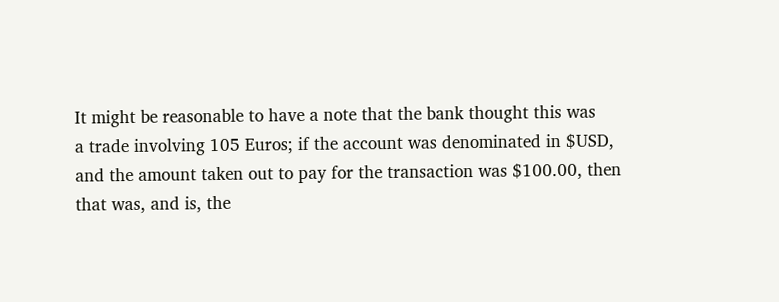It might be reasonable to have a note that the bank thought this was
a trade involving 105 Euros; if the account was denominated in $USD,
and the amount taken out to pay for the transaction was $100.00, then
that was, and is, the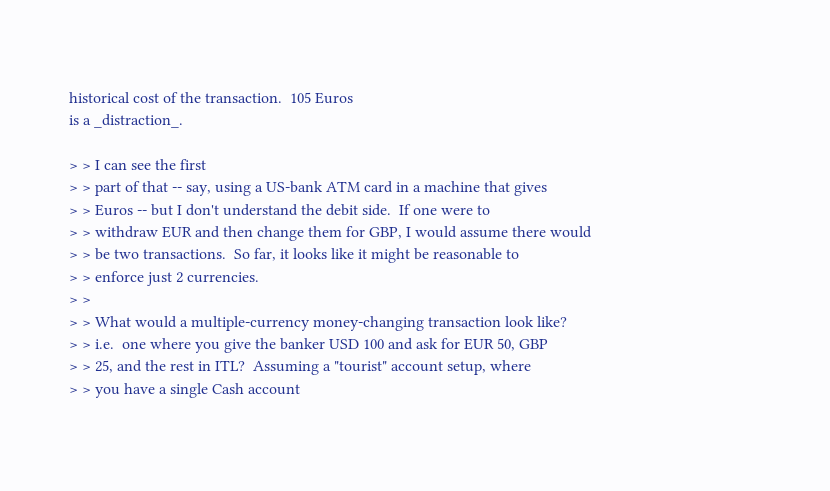historical cost of the transaction.  105 Euros
is a _distraction_.

> > I can see the first
> > part of that -- say, using a US-bank ATM card in a machine that gives
> > Euros -- but I don't understand the debit side.  If one were to
> > withdraw EUR and then change them for GBP, I would assume there would
> > be two transactions.  So far, it looks like it might be reasonable to
> > enforce just 2 currencies.
> >
> > What would a multiple-currency money-changing transaction look like?
> > i.e.  one where you give the banker USD 100 and ask for EUR 50, GBP
> > 25, and the rest in ITL?  Assuming a "tourist" account setup, where
> > you have a single Cash account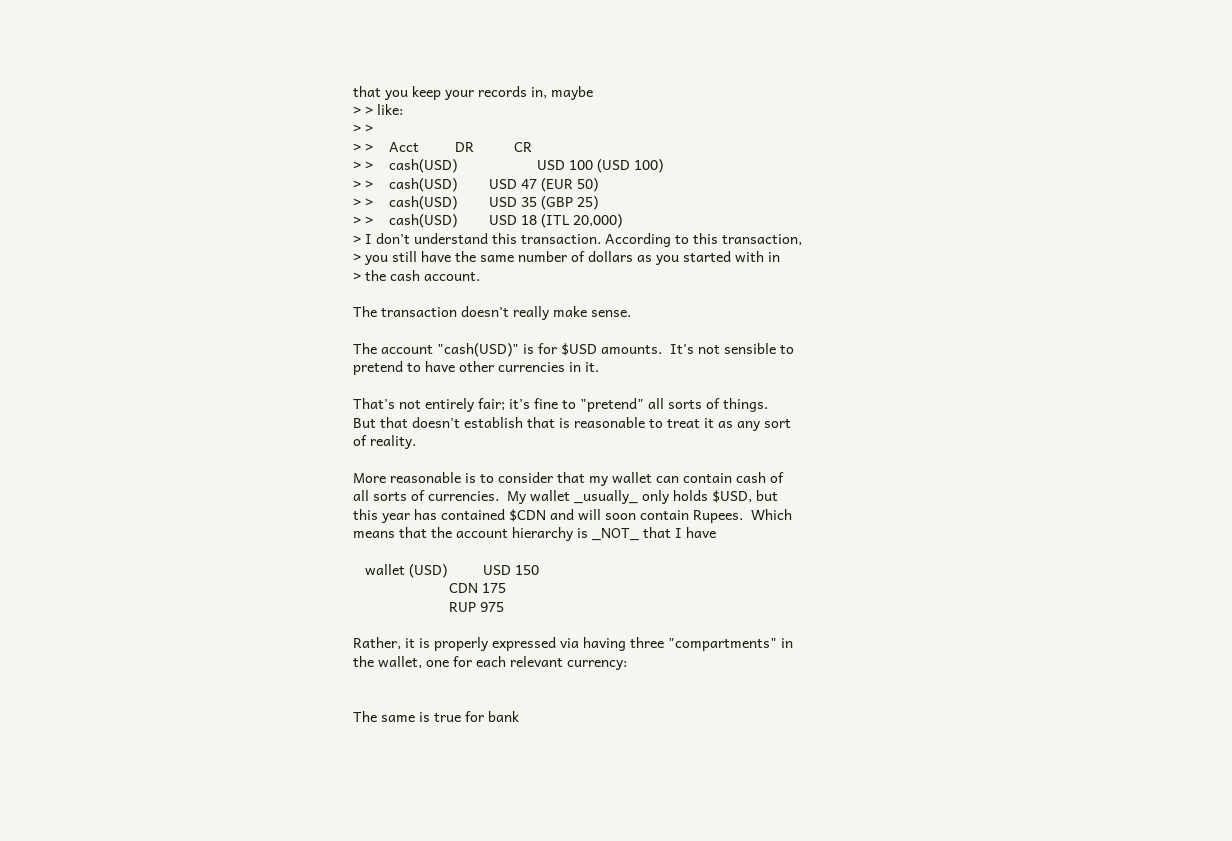that you keep your records in, maybe
> > like:
> >
> >    Acct         DR          CR
> >    cash(USD)                    USD 100 (USD 100)
> >    cash(USD)        USD 47 (EUR 50)
> >    cash(USD)        USD 35 (GBP 25)
> >    cash(USD)        USD 18 (ITL 20,000)
> I don't understand this transaction. According to this transaction,
> you still have the same number of dollars as you started with in
> the cash account.

The transaction doesn't really make sense.

The account "cash(USD)" is for $USD amounts.  It's not sensible to
pretend to have other currencies in it.

That's not entirely fair; it's fine to "pretend" all sorts of things.
But that doesn't establish that is reasonable to treat it as any sort
of reality.

More reasonable is to consider that my wallet can contain cash of
all sorts of currencies.  My wallet _usually_ only holds $USD, but
this year has contained $CDN and will soon contain Rupees.  Which
means that the account hierarchy is _NOT_ that I have

   wallet (USD)         USD 150
                        CDN 175
                        RUP 975

Rather, it is properly expressed via having three "compartments" in
the wallet, one for each relevant currency:


The same is true for bank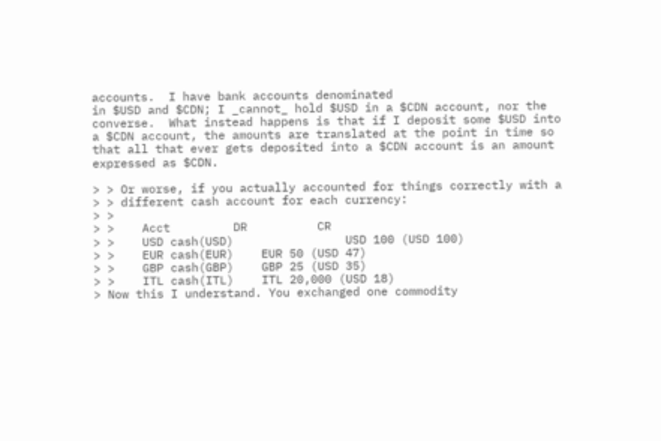accounts.  I have bank accounts denominated
in $USD and $CDN; I _cannot_ hold $USD in a $CDN account, nor the
converse.  What instead happens is that if I deposit some $USD into
a $CDN account, the amounts are translated at the point in time so
that all that ever gets deposited into a $CDN account is an amount
expressed as $CDN.

> > Or worse, if you actually accounted for things correctly with a
> > different cash account for each currency:
> >
> >    Acct         DR          CR
> >    USD cash(USD)                USD 100 (USD 100)
> >    EUR cash(EUR)    EUR 50 (USD 47)
> >    GBP cash(GBP)    GBP 25 (USD 35)
> >    ITL cash(ITL)    ITL 20,000 (USD 18)
> Now this I understand. You exchanged one commodity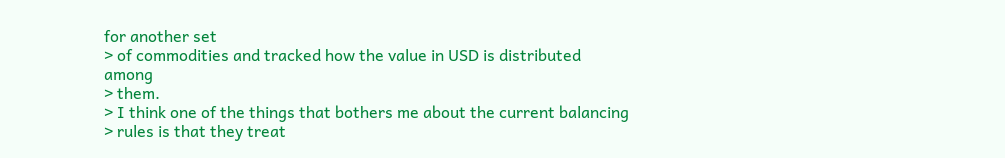for another set
> of commodities and tracked how the value in USD is distributed among
> them.
> I think one of the things that bothers me about the current balancing
> rules is that they treat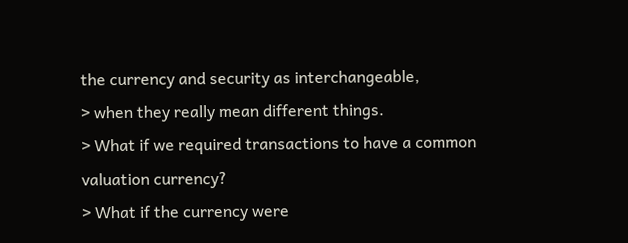the currency and security as interchangeable,
> when they really mean different things.
> What if we required transactions to have a common valuation currency?
> What if the currency were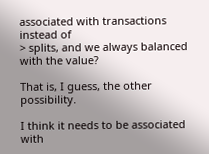associated with transactions instead of
> splits, and we always balanced with the value?

That is, I guess, the other possibility.

I think it needs to be associated with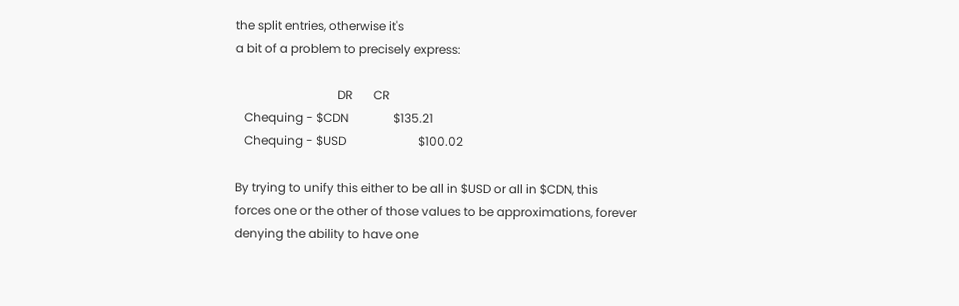the split entries, otherwise it's
a bit of a problem to precisely express:

                                  DR       CR
   Chequing - $CDN               $135.21
   Chequing - $USD                        $100.02

By trying to unify this either to be all in $USD or all in $CDN, this
forces one or the other of those values to be approximations, forever
denying the ability to have one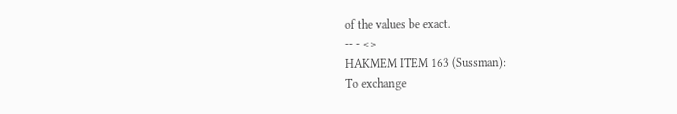of the values be exact.
-- - <>
HAKMEM ITEM 163 (Sussman):
To exchange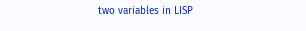two variables in LISP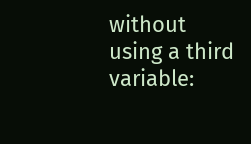without using a third variable: